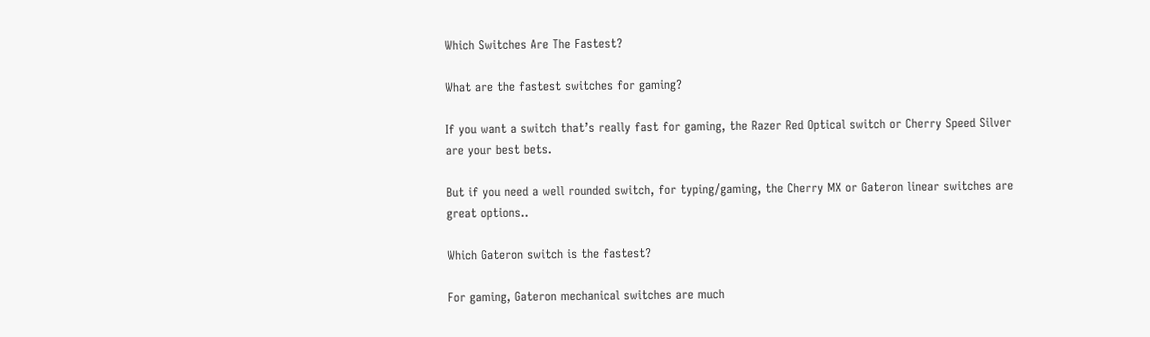Which Switches Are The Fastest?

What are the fastest switches for gaming?

If you want a switch that’s really fast for gaming, the Razer Red Optical switch or Cherry Speed Silver are your best bets.

But if you need a well rounded switch, for typing/gaming, the Cherry MX or Gateron linear switches are great options..

Which Gateron switch is the fastest?

For gaming, Gateron mechanical switches are much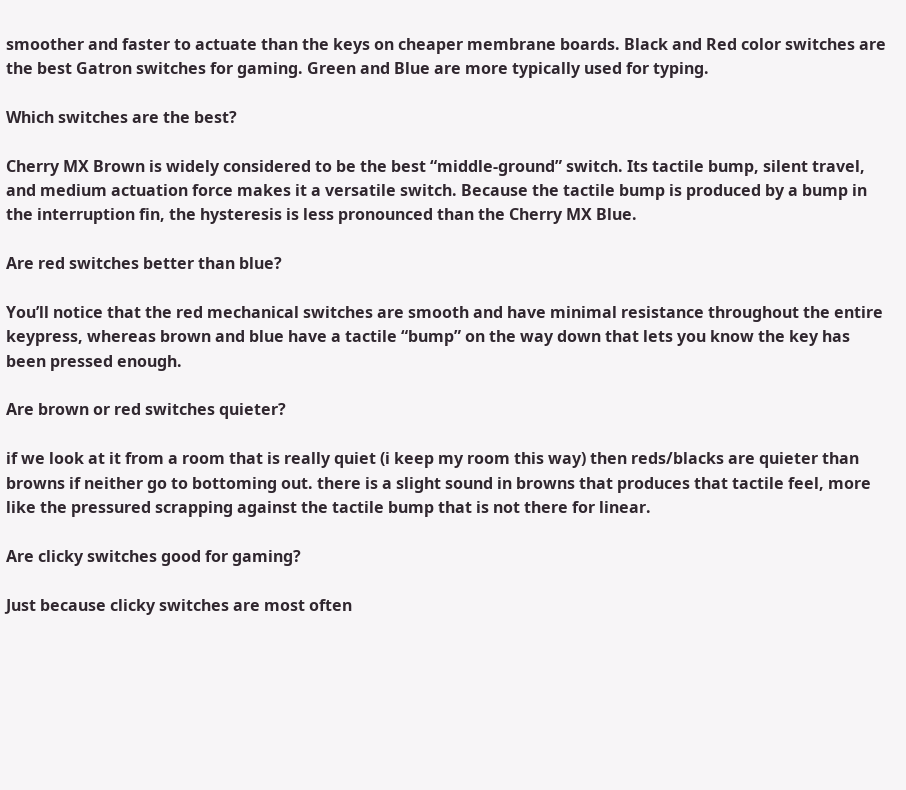smoother and faster to actuate than the keys on cheaper membrane boards. Black and Red color switches are the best Gatron switches for gaming. Green and Blue are more typically used for typing.

Which switches are the best?

Cherry MX Brown is widely considered to be the best “middle-ground” switch. Its tactile bump, silent travel, and medium actuation force makes it a versatile switch. Because the tactile bump is produced by a bump in the interruption fin, the hysteresis is less pronounced than the Cherry MX Blue.

Are red switches better than blue?

You’ll notice that the red mechanical switches are smooth and have minimal resistance throughout the entire keypress, whereas brown and blue have a tactile “bump” on the way down that lets you know the key has been pressed enough.

Are brown or red switches quieter?

if we look at it from a room that is really quiet (i keep my room this way) then reds/blacks are quieter than browns if neither go to bottoming out. there is a slight sound in browns that produces that tactile feel, more like the pressured scrapping against the tactile bump that is not there for linear.

Are clicky switches good for gaming?

Just because clicky switches are most often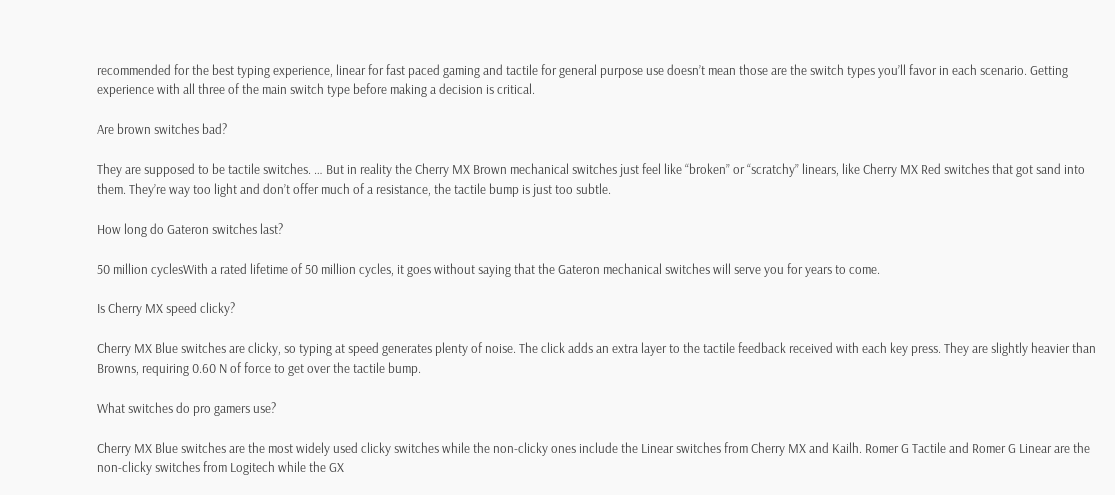recommended for the best typing experience, linear for fast paced gaming and tactile for general purpose use doesn’t mean those are the switch types you’ll favor in each scenario. Getting experience with all three of the main switch type before making a decision is critical.

Are brown switches bad?

They are supposed to be tactile switches. … But in reality the Cherry MX Brown mechanical switches just feel like “broken” or “scratchy” linears, like Cherry MX Red switches that got sand into them. They’re way too light and don’t offer much of a resistance, the tactile bump is just too subtle.

How long do Gateron switches last?

50 million cyclesWith a rated lifetime of 50 million cycles, it goes without saying that the Gateron mechanical switches will serve you for years to come.

Is Cherry MX speed clicky?

Cherry MX Blue switches are clicky, so typing at speed generates plenty of noise. The click adds an extra layer to the tactile feedback received with each key press. They are slightly heavier than Browns, requiring 0.60 N of force to get over the tactile bump.

What switches do pro gamers use?

Cherry MX Blue switches are the most widely used clicky switches while the non-clicky ones include the Linear switches from Cherry MX and Kailh. Romer G Tactile and Romer G Linear are the non-clicky switches from Logitech while the GX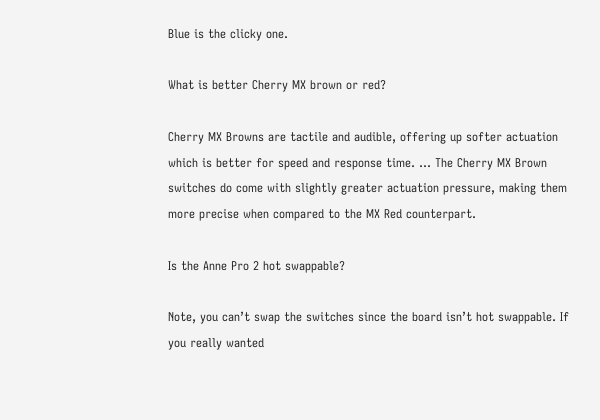Blue is the clicky one.

What is better Cherry MX brown or red?

Cherry MX Browns are tactile and audible, offering up softer actuation which is better for speed and response time. … The Cherry MX Brown switches do come with slightly greater actuation pressure, making them more precise when compared to the MX Red counterpart.

Is the Anne Pro 2 hot swappable?

Note, you can’t swap the switches since the board isn’t hot swappable. If you really wanted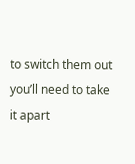to switch them out you’ll need to take it apart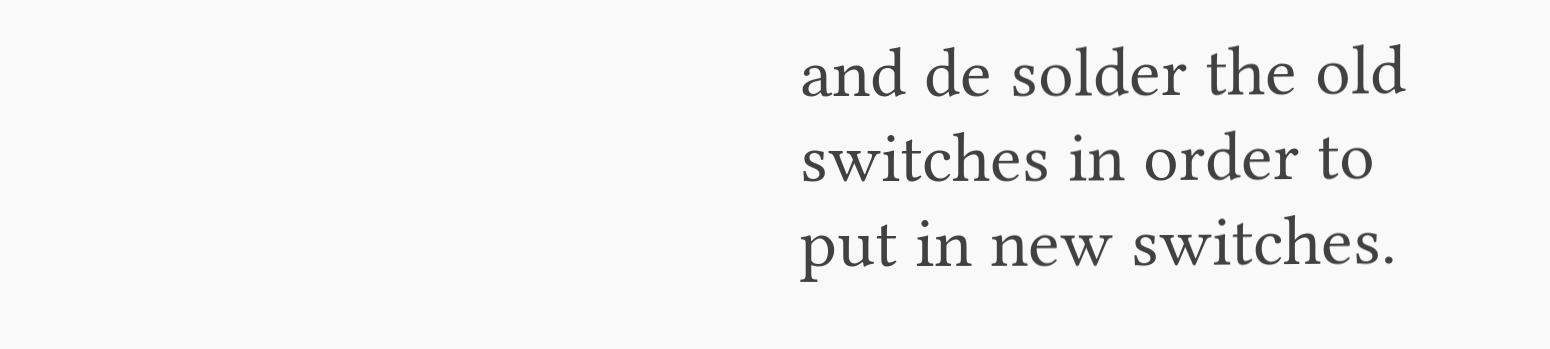and de solder the old switches in order to put in new switches.